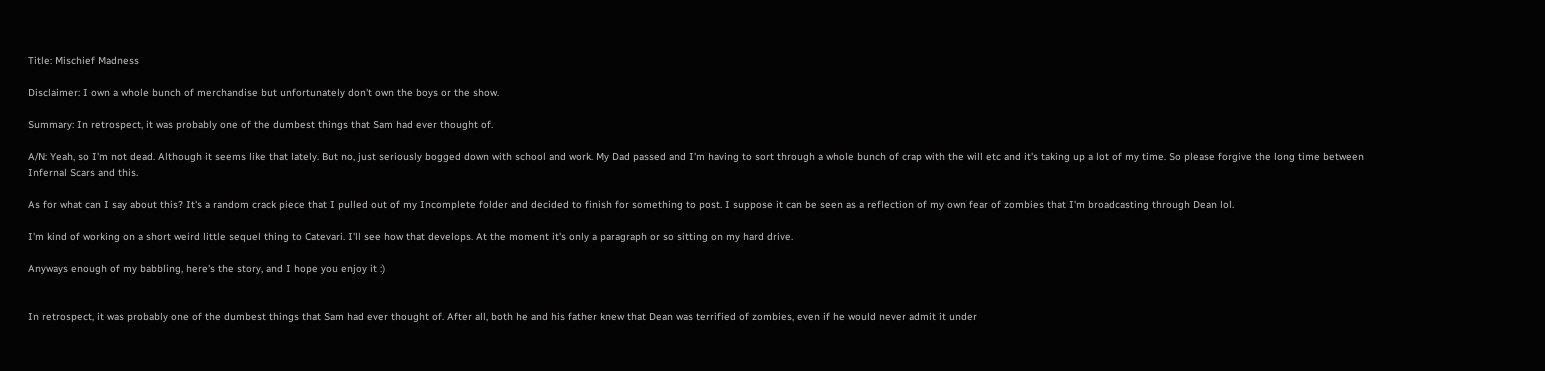Title: Mischief Madness

Disclaimer: I own a whole bunch of merchandise but unfortunately don't own the boys or the show.

Summary: In retrospect, it was probably one of the dumbest things that Sam had ever thought of.

A/N: Yeah, so I'm not dead. Although it seems like that lately. But no, just seriously bogged down with school and work. My Dad passed and I'm having to sort through a whole bunch of crap with the will etc and it's taking up a lot of my time. So please forgive the long time between Infernal Scars and this.

As for what can I say about this? It's a random crack piece that I pulled out of my Incomplete folder and decided to finish for something to post. I suppose it can be seen as a reflection of my own fear of zombies that I'm broadcasting through Dean lol.

I'm kind of working on a short weird little sequel thing to Catevari. I'll see how that develops. At the moment it's only a paragraph or so sitting on my hard drive.

Anyways enough of my babbling, here's the story, and I hope you enjoy it :)


In retrospect, it was probably one of the dumbest things that Sam had ever thought of. After all, both he and his father knew that Dean was terrified of zombies, even if he would never admit it under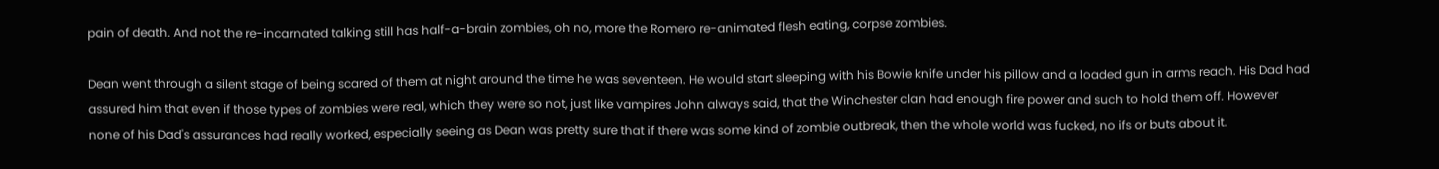pain of death. And not the re-incarnated talking still has half-a-brain zombies, oh no, more the Romero re-animated flesh eating, corpse zombies.

Dean went through a silent stage of being scared of them at night around the time he was seventeen. He would start sleeping with his Bowie knife under his pillow and a loaded gun in arms reach. His Dad had assured him that even if those types of zombies were real, which they were so not, just like vampires John always said, that the Winchester clan had enough fire power and such to hold them off. However none of his Dad's assurances had really worked, especially seeing as Dean was pretty sure that if there was some kind of zombie outbreak, then the whole world was fucked, no ifs or buts about it.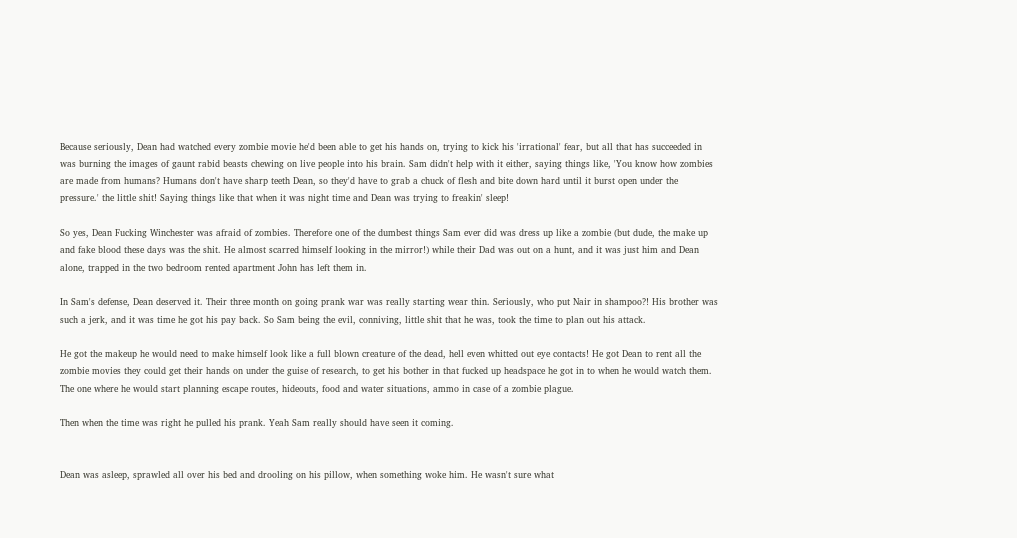Because seriously, Dean had watched every zombie movie he'd been able to get his hands on, trying to kick his 'irrational' fear, but all that has succeeded in was burning the images of gaunt rabid beasts chewing on live people into his brain. Sam didn't help with it either, saying things like, 'You know how zombies are made from humans? Humans don't have sharp teeth Dean, so they'd have to grab a chuck of flesh and bite down hard until it burst open under the pressure.' the little shit! Saying things like that when it was night time and Dean was trying to freakin' sleep!

So yes, Dean Fucking Winchester was afraid of zombies. Therefore one of the dumbest things Sam ever did was dress up like a zombie (but dude, the make up and fake blood these days was the shit. He almost scarred himself looking in the mirror!) while their Dad was out on a hunt, and it was just him and Dean alone, trapped in the two bedroom rented apartment John has left them in.

In Sam's defense, Dean deserved it. Their three month on going prank war was really starting wear thin. Seriously, who put Nair in shampoo?! His brother was such a jerk, and it was time he got his pay back. So Sam being the evil, conniving, little shit that he was, took the time to plan out his attack.

He got the makeup he would need to make himself look like a full blown creature of the dead, hell even whitted out eye contacts! He got Dean to rent all the zombie movies they could get their hands on under the guise of research, to get his bother in that fucked up headspace he got in to when he would watch them. The one where he would start planning escape routes, hideouts, food and water situations, ammo in case of a zombie plague.

Then when the time was right he pulled his prank. Yeah Sam really should have seen it coming.


Dean was asleep, sprawled all over his bed and drooling on his pillow, when something woke him. He wasn't sure what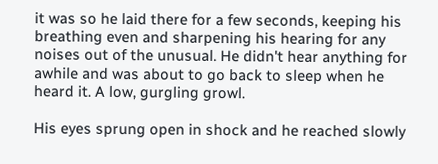it was so he laid there for a few seconds, keeping his breathing even and sharpening his hearing for any noises out of the unusual. He didn't hear anything for awhile and was about to go back to sleep when he heard it. A low, gurgling growl.

His eyes sprung open in shock and he reached slowly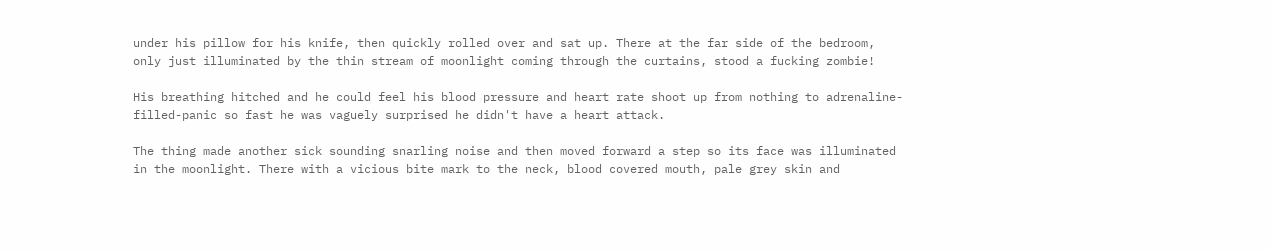under his pillow for his knife, then quickly rolled over and sat up. There at the far side of the bedroom, only just illuminated by the thin stream of moonlight coming through the curtains, stood a fucking zombie!

His breathing hitched and he could feel his blood pressure and heart rate shoot up from nothing to adrenaline-filled-panic so fast he was vaguely surprised he didn't have a heart attack.

The thing made another sick sounding snarling noise and then moved forward a step so its face was illuminated in the moonlight. There with a vicious bite mark to the neck, blood covered mouth, pale grey skin and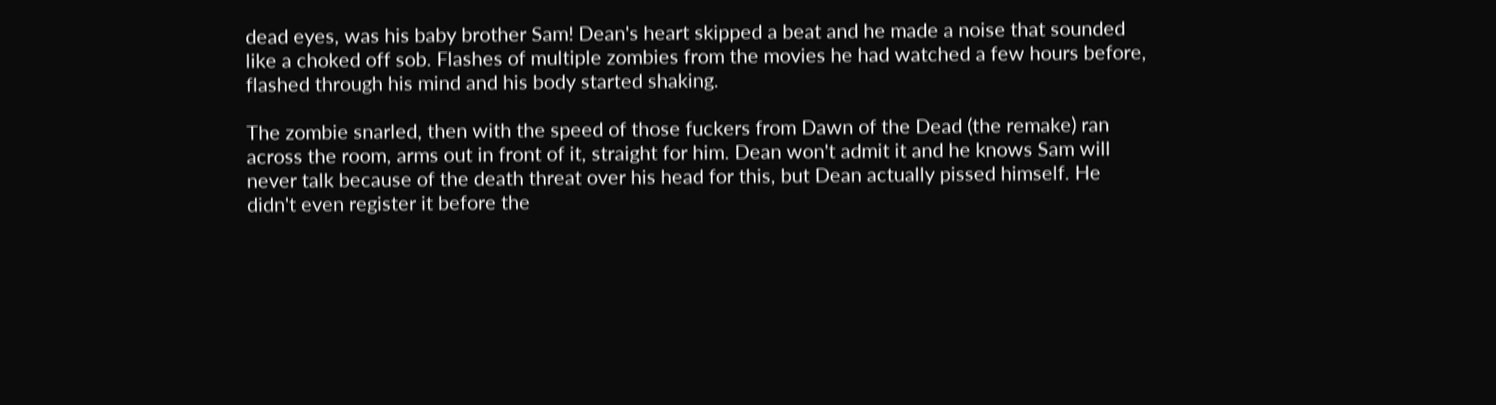dead eyes, was his baby brother Sam! Dean's heart skipped a beat and he made a noise that sounded like a choked off sob. Flashes of multiple zombies from the movies he had watched a few hours before, flashed through his mind and his body started shaking.

The zombie snarled, then with the speed of those fuckers from Dawn of the Dead (the remake) ran across the room, arms out in front of it, straight for him. Dean won't admit it and he knows Sam will never talk because of the death threat over his head for this, but Dean actually pissed himself. He didn't even register it before the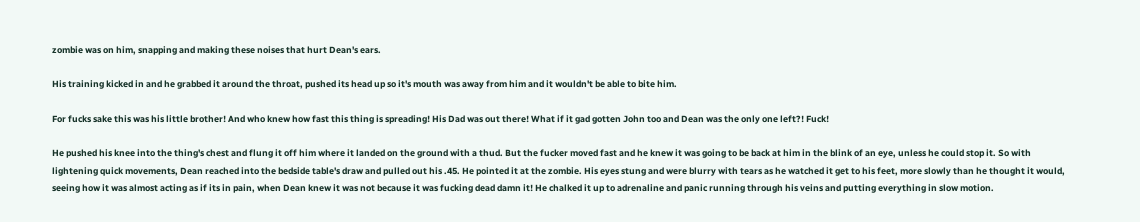zombie was on him, snapping and making these noises that hurt Dean's ears.

His training kicked in and he grabbed it around the throat, pushed its head up so it's mouth was away from him and it wouldn't be able to bite him.

For fucks sake this was his little brother! And who knew how fast this thing is spreading! His Dad was out there! What if it gad gotten John too and Dean was the only one left?! Fuck!

He pushed his knee into the thing's chest and flung it off him where it landed on the ground with a thud. But the fucker moved fast and he knew it was going to be back at him in the blink of an eye, unless he could stop it. So with lightening quick movements, Dean reached into the bedside table's draw and pulled out his .45. He pointed it at the zombie. His eyes stung and were blurry with tears as he watched it get to his feet, more slowly than he thought it would, seeing how it was almost acting as if its in pain, when Dean knew it was not because it was fucking dead damn it! He chalked it up to adrenaline and panic running through his veins and putting everything in slow motion.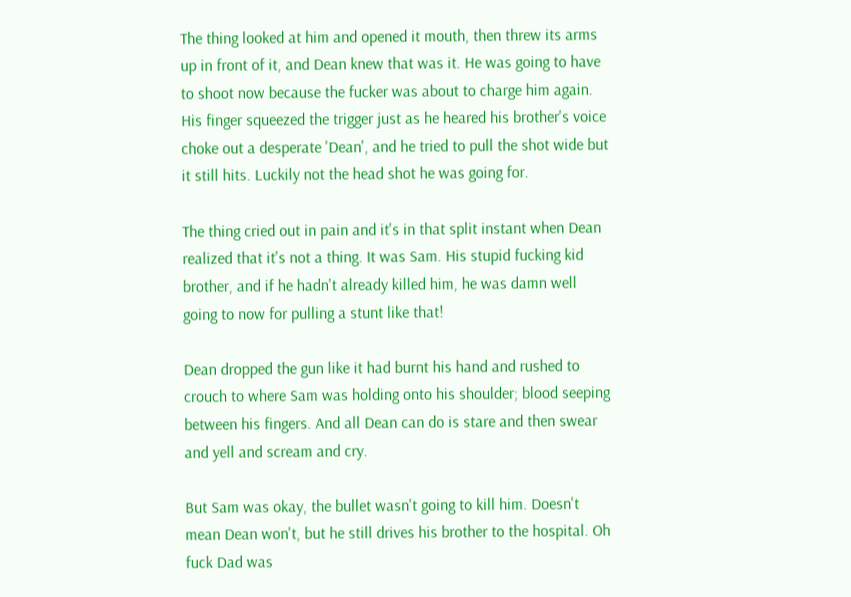The thing looked at him and opened it mouth, then threw its arms up in front of it, and Dean knew that was it. He was going to have to shoot now because the fucker was about to charge him again. His finger squeezed the trigger just as he heared his brother's voice choke out a desperate 'Dean', and he tried to pull the shot wide but it still hits. Luckily not the head shot he was going for.

The thing cried out in pain and it's in that split instant when Dean realized that it's not a thing. It was Sam. His stupid fucking kid brother, and if he hadn't already killed him, he was damn well going to now for pulling a stunt like that!

Dean dropped the gun like it had burnt his hand and rushed to crouch to where Sam was holding onto his shoulder; blood seeping between his fingers. And all Dean can do is stare and then swear and yell and scream and cry.

But Sam was okay, the bullet wasn't going to kill him. Doesn't mean Dean won't, but he still drives his brother to the hospital. Oh fuck Dad was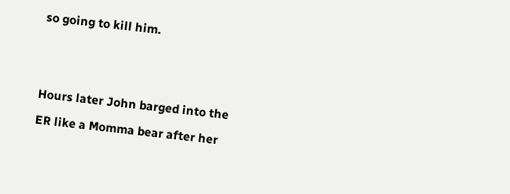so going to kill him.


Hours later John barged into the ER like a Momma bear after her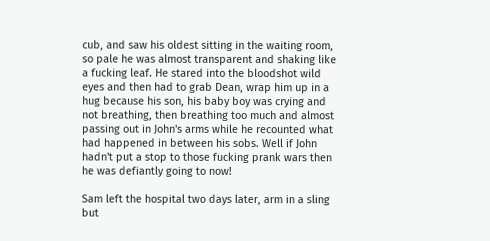cub, and saw his oldest sitting in the waiting room, so pale he was almost transparent and shaking like a fucking leaf. He stared into the bloodshot wild eyes and then had to grab Dean, wrap him up in a hug because his son, his baby boy was crying and not breathing, then breathing too much and almost passing out in John's arms while he recounted what had happened in between his sobs. Well if John hadn't put a stop to those fucking prank wars then he was defiantly going to now!

Sam left the hospital two days later, arm in a sling but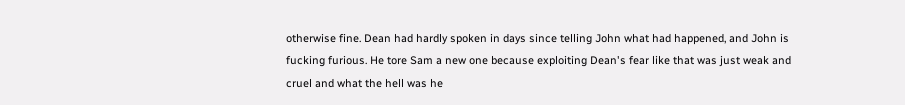otherwise fine. Dean had hardly spoken in days since telling John what had happened, and John is fucking furious. He tore Sam a new one because exploiting Dean's fear like that was just weak and cruel and what the hell was he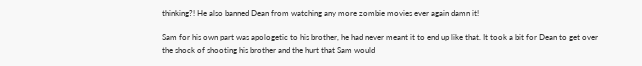thinking?! He also banned Dean from watching any more zombie movies ever again damn it!

Sam for his own part was apologetic to his brother, he had never meant it to end up like that. It took a bit for Dean to get over the shock of shooting his brother and the hurt that Sam would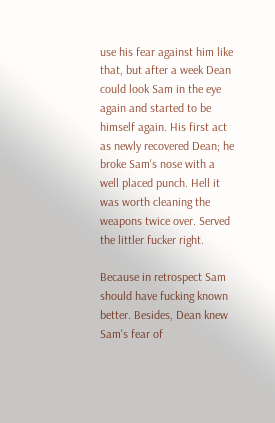use his fear against him like that, but after a week Dean could look Sam in the eye again and started to be himself again. His first act as newly recovered Dean; he broke Sam's nose with a well placed punch. Hell it was worth cleaning the weapons twice over. Served the littler fucker right.

Because in retrospect Sam should have fucking known better. Besides, Dean knew Sam's fear of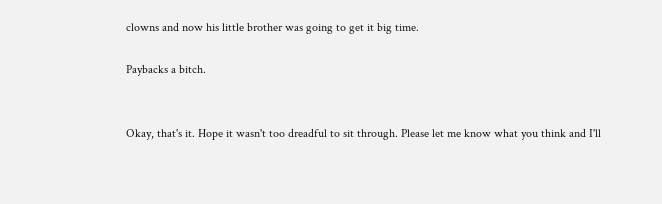clowns and now his little brother was going to get it big time.

Paybacks a bitch.


Okay, that's it. Hope it wasn't too dreadful to sit through. Please let me know what you think and I'll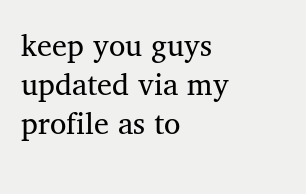keep you guys updated via my profile as to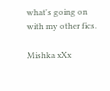what's going on with my other fics.

Mishka xXx